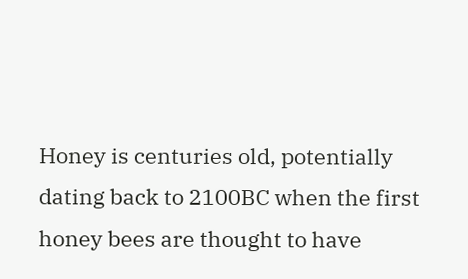Honey is centuries old, potentially dating back to 2100BC when the first honey bees are thought to have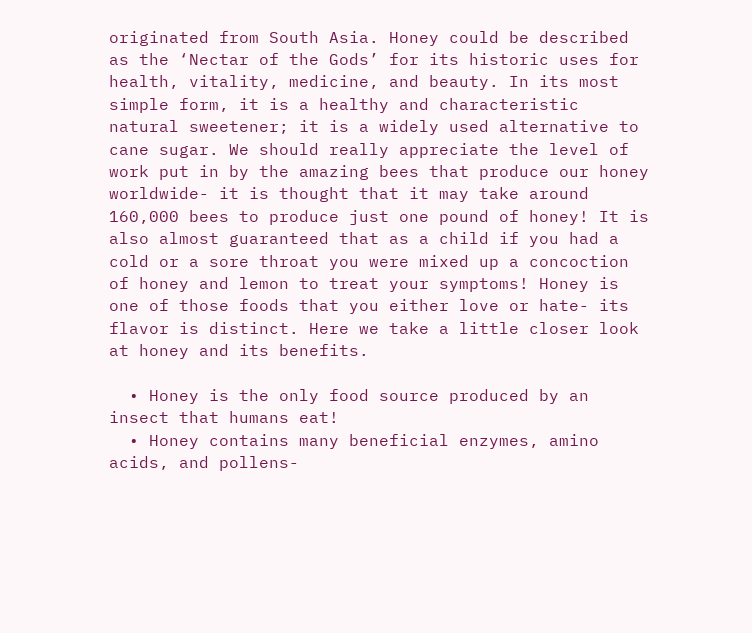originated from South Asia. Honey could be described as the ‘Nectar of the Gods’ for its historic uses for health, vitality, medicine, and beauty. In its most simple form, it is a healthy and characteristic natural sweetener; it is a widely used alternative to cane sugar. We should really appreciate the level of work put in by the amazing bees that produce our honey worldwide- it is thought that it may take around 160,000 bees to produce just one pound of honey! It is also almost guaranteed that as a child if you had a cold or a sore throat you were mixed up a concoction of honey and lemon to treat your symptoms! Honey is one of those foods that you either love or hate- its flavor is distinct. Here we take a little closer look at honey and its benefits.

  • Honey is the only food source produced by an insect that humans eat!
  • Honey contains many beneficial enzymes, amino acids, and pollens-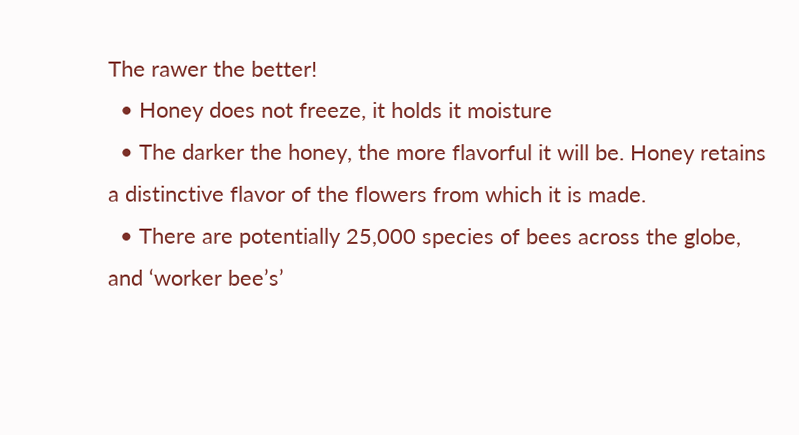The rawer the better!
  • Honey does not freeze, it holds it moisture
  • The darker the honey, the more flavorful it will be. Honey retains a distinctive flavor of the flowers from which it is made.
  • There are potentially 25,000 species of bees across the globe, and ‘worker bee’s’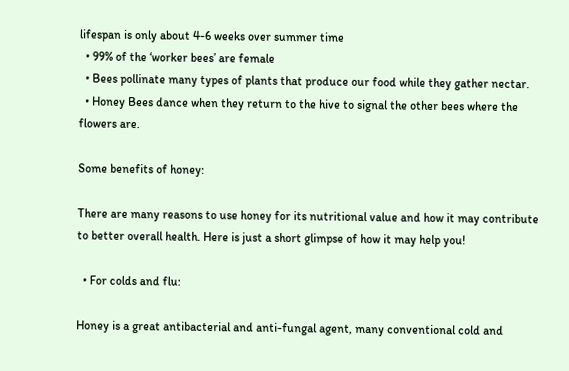lifespan is only about 4-6 weeks over summer time
  • 99% of the ‘worker bees’ are female
  • Bees pollinate many types of plants that produce our food while they gather nectar.
  • Honey Bees dance when they return to the hive to signal the other bees where the flowers are.

Some benefits of honey:

There are many reasons to use honey for its nutritional value and how it may contribute to better overall health. Here is just a short glimpse of how it may help you!

  • For colds and flu:

Honey is a great antibacterial and anti-fungal agent, many conventional cold and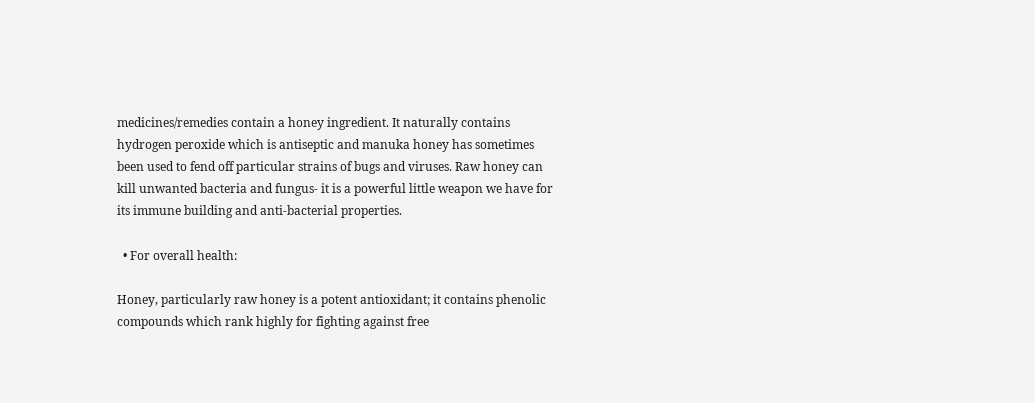medicines/remedies contain a honey ingredient. It naturally contains hydrogen peroxide which is antiseptic and manuka honey has sometimes been used to fend off particular strains of bugs and viruses. Raw honey can kill unwanted bacteria and fungus- it is a powerful little weapon we have for its immune building and anti-bacterial properties.

  • For overall health:

Honey, particularly raw honey is a potent antioxidant; it contains phenolic compounds which rank highly for fighting against free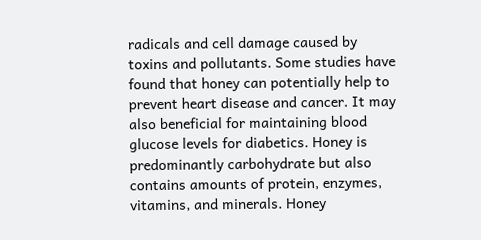radicals and cell damage caused by toxins and pollutants. Some studies have found that honey can potentially help to prevent heart disease and cancer. It may also beneficial for maintaining blood glucose levels for diabetics. Honey is predominantly carbohydrate but also contains amounts of protein, enzymes, vitamins, and minerals. Honey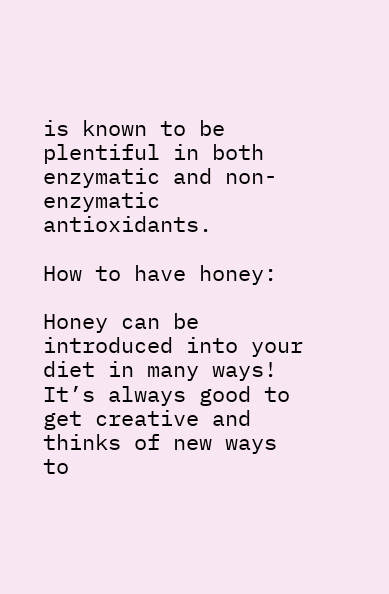is known to be plentiful in both enzymatic and non-enzymatic antioxidants.

How to have honey:

Honey can be introduced into your diet in many ways! It’s always good to get creative and thinks of new ways to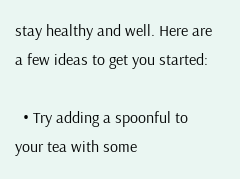stay healthy and well. Here are a few ideas to get you started:

  • Try adding a spoonful to your tea with some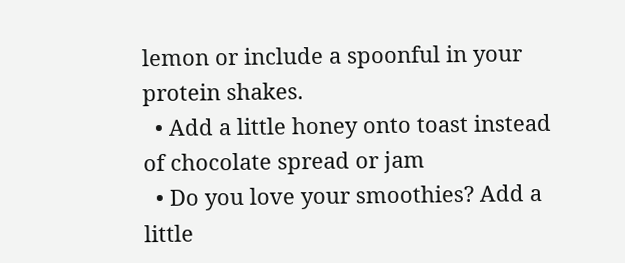lemon or include a spoonful in your protein shakes.
  • Add a little honey onto toast instead of chocolate spread or jam
  • Do you love your smoothies? Add a little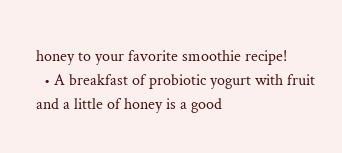honey to your favorite smoothie recipe!
  • A breakfast of probiotic yogurt with fruit and a little of honey is a good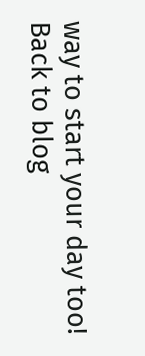way to start your day too!
Back to blog